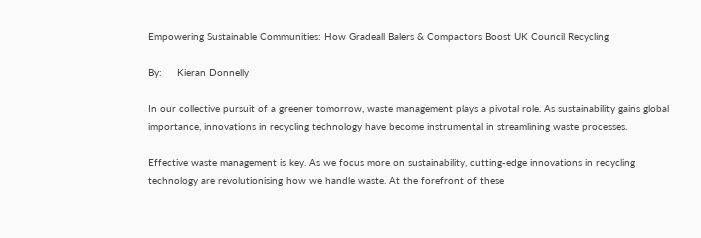Empowering Sustainable Communities: How Gradeall Balers & Compactors Boost UK Council Recycling

By:     Kieran Donnelly

In our collective pursuit of a greener tomorrow, waste management plays a pivotal role. As sustainability gains global importance, innovations in recycling technology have become instrumental in streamlining waste processes.

Effective waste management is key. As we focus more on sustainability, cutting-edge innovations in recycling technology are revolutionising how we handle waste. At the forefront of these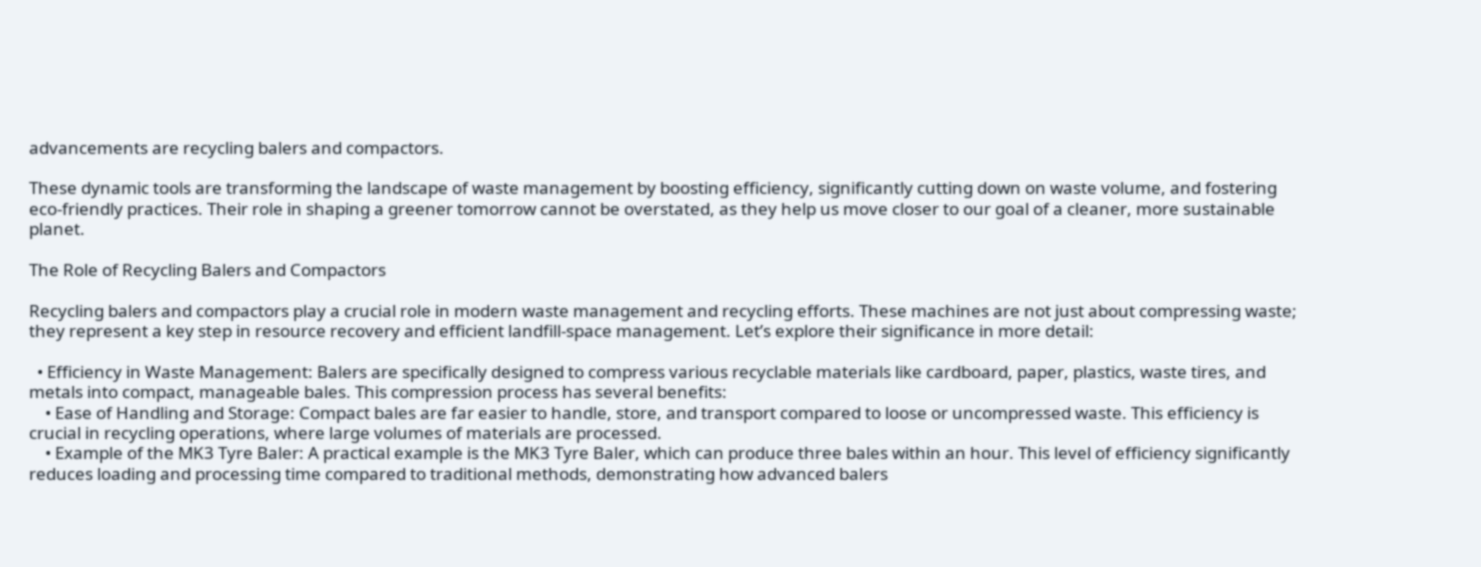advancements are recycling balers and compactors.

These dynamic tools are transforming the landscape of waste management by boosting efficiency, significantly cutting down on waste volume, and fostering eco-friendly practices. Their role in shaping a greener tomorrow cannot be overstated, as they help us move closer to our goal of a cleaner, more sustainable planet.

The Role of Recycling Balers and Compactors

Recycling balers and compactors play a crucial role in modern waste management and recycling efforts. These machines are not just about compressing waste; they represent a key step in resource recovery and efficient landfill-space management. Let’s explore their significance in more detail:

  • Efficiency in Waste Management: Balers are specifically designed to compress various recyclable materials like cardboard, paper, plastics, waste tires, and metals into compact, manageable bales. This compression process has several benefits:
    • Ease of Handling and Storage: Compact bales are far easier to handle, store, and transport compared to loose or uncompressed waste. This efficiency is crucial in recycling operations, where large volumes of materials are processed.
    • Example of the MK3 Tyre Baler: A practical example is the MK3 Tyre Baler, which can produce three bales within an hour. This level of efficiency significantly reduces loading and processing time compared to traditional methods, demonstrating how advanced balers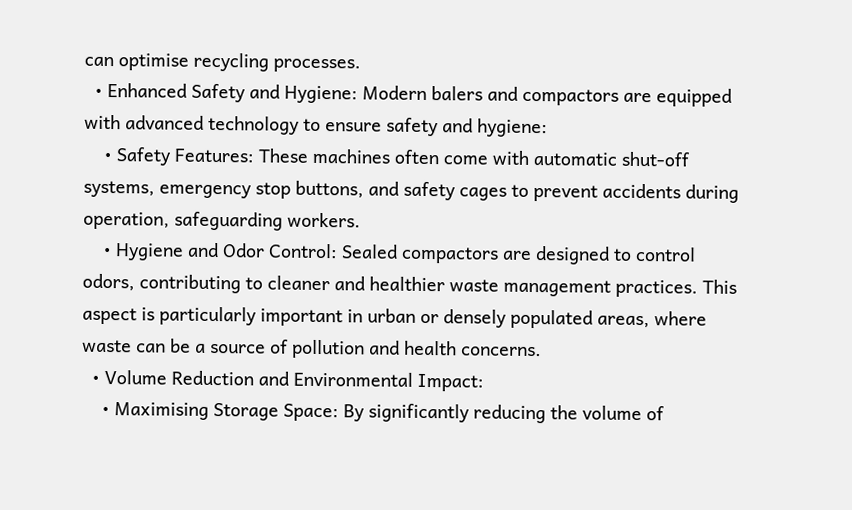can optimise recycling processes.
  • Enhanced Safety and Hygiene: Modern balers and compactors are equipped with advanced technology to ensure safety and hygiene:
    • Safety Features: These machines often come with automatic shut-off systems, emergency stop buttons, and safety cages to prevent accidents during operation, safeguarding workers.
    • Hygiene and Odor Control: Sealed compactors are designed to control odors, contributing to cleaner and healthier waste management practices. This aspect is particularly important in urban or densely populated areas, where waste can be a source of pollution and health concerns.
  • Volume Reduction and Environmental Impact:
    • Maximising Storage Space: By significantly reducing the volume of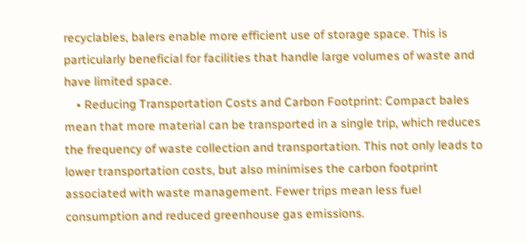recyclables, balers enable more efficient use of storage space. This is particularly beneficial for facilities that handle large volumes of waste and have limited space.
    • Reducing Transportation Costs and Carbon Footprint: Compact bales mean that more material can be transported in a single trip, which reduces the frequency of waste collection and transportation. This not only leads to lower transportation costs, but also minimises the carbon footprint associated with waste management. Fewer trips mean less fuel consumption and reduced greenhouse gas emissions.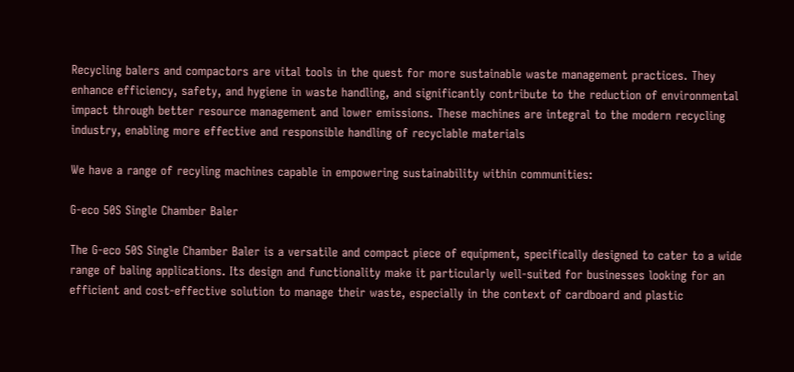Recycling balers and compactors are vital tools in the quest for more sustainable waste management practices. They enhance efficiency, safety, and hygiene in waste handling, and significantly contribute to the reduction of environmental impact through better resource management and lower emissions. These machines are integral to the modern recycling industry, enabling more effective and responsible handling of recyclable materials

We have a range of recyling machines capable in empowering sustainability within communities:

G-eco 50S Single Chamber Baler

The G-eco 50S Single Chamber Baler is a versatile and compact piece of equipment, specifically designed to cater to a wide range of baling applications. Its design and functionality make it particularly well-suited for businesses looking for an efficient and cost-effective solution to manage their waste, especially in the context of cardboard and plastic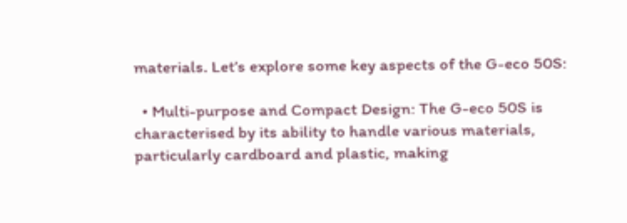materials. Let’s explore some key aspects of the G-eco 50S:

  • Multi-purpose and Compact Design: The G-eco 50S is characterised by its ability to handle various materials, particularly cardboard and plastic, making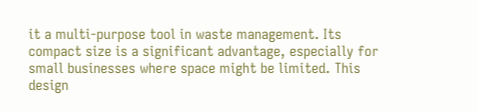it a multi-purpose tool in waste management. Its compact size is a significant advantage, especially for small businesses where space might be limited. This design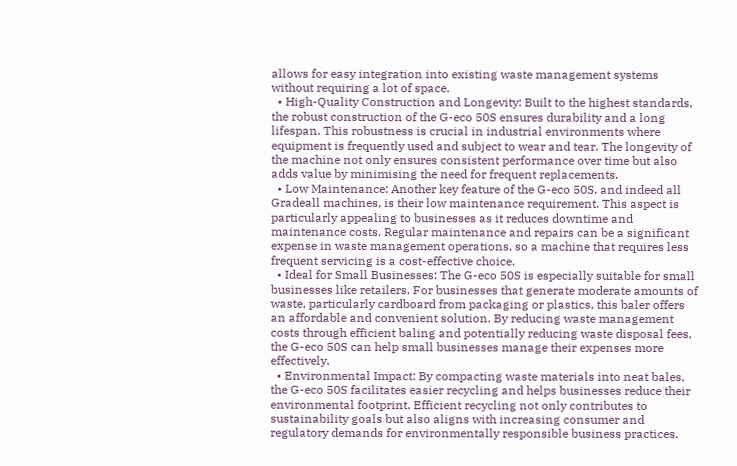allows for easy integration into existing waste management systems without requiring a lot of space.
  • High-Quality Construction and Longevity: Built to the highest standards, the robust construction of the G-eco 50S ensures durability and a long lifespan. This robustness is crucial in industrial environments where equipment is frequently used and subject to wear and tear. The longevity of the machine not only ensures consistent performance over time but also adds value by minimising the need for frequent replacements.
  • Low Maintenance: Another key feature of the G-eco 50S, and indeed all Gradeall machines, is their low maintenance requirement. This aspect is particularly appealing to businesses as it reduces downtime and maintenance costs. Regular maintenance and repairs can be a significant expense in waste management operations, so a machine that requires less frequent servicing is a cost-effective choice.
  • Ideal for Small Businesses: The G-eco 50S is especially suitable for small businesses like retailers. For businesses that generate moderate amounts of waste, particularly cardboard from packaging or plastics, this baler offers an affordable and convenient solution. By reducing waste management costs through efficient baling and potentially reducing waste disposal fees, the G-eco 50S can help small businesses manage their expenses more effectively.
  • Environmental Impact: By compacting waste materials into neat bales, the G-eco 50S facilitates easier recycling and helps businesses reduce their environmental footprint. Efficient recycling not only contributes to sustainability goals but also aligns with increasing consumer and regulatory demands for environmentally responsible business practices.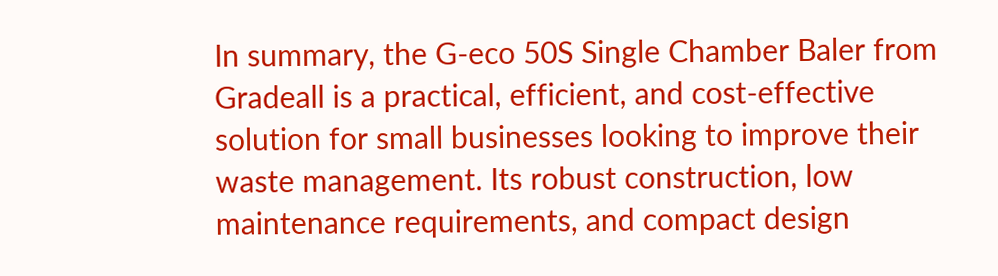In summary, the G-eco 50S Single Chamber Baler from Gradeall is a practical, efficient, and cost-effective solution for small businesses looking to improve their waste management. Its robust construction, low maintenance requirements, and compact design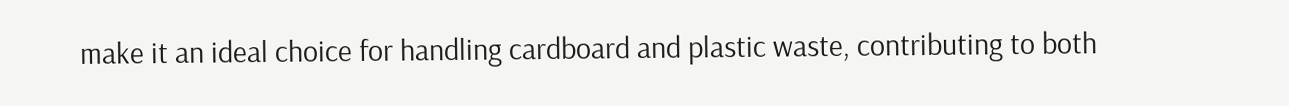make it an ideal choice for handling cardboard and plastic waste, contributing to both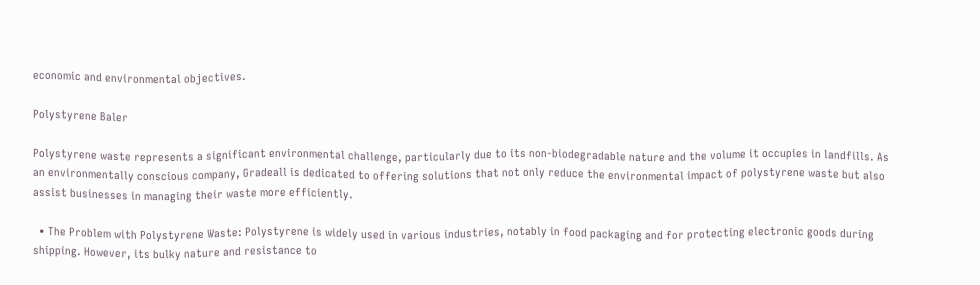economic and environmental objectives.

Polystyrene Baler

Polystyrene waste represents a significant environmental challenge, particularly due to its non-biodegradable nature and the volume it occupies in landfills. As an environmentally conscious company, Gradeall is dedicated to offering solutions that not only reduce the environmental impact of polystyrene waste but also assist businesses in managing their waste more efficiently.

  • The Problem with Polystyrene Waste: Polystyrene is widely used in various industries, notably in food packaging and for protecting electronic goods during shipping. However, its bulky nature and resistance to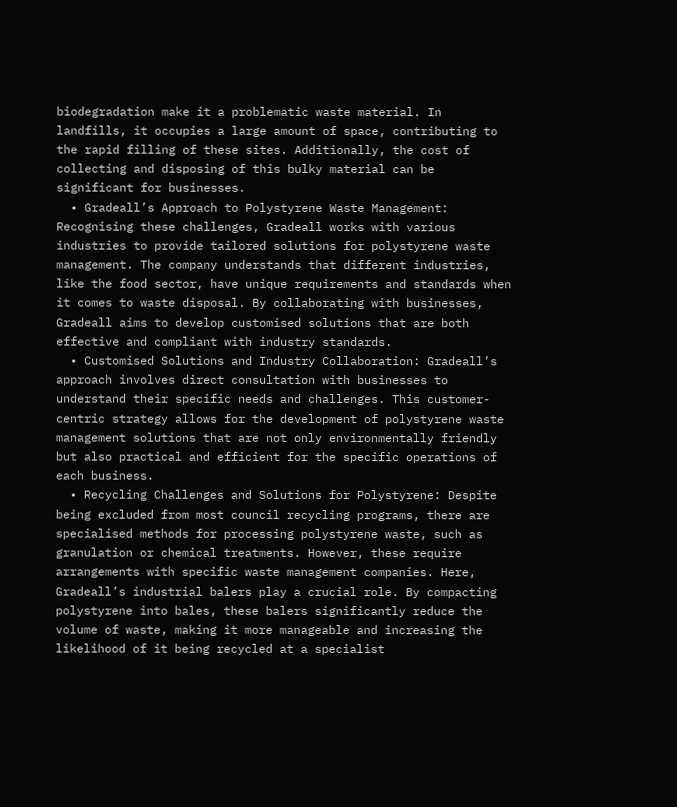biodegradation make it a problematic waste material. In landfills, it occupies a large amount of space, contributing to the rapid filling of these sites. Additionally, the cost of collecting and disposing of this bulky material can be significant for businesses.
  • Gradeall’s Approach to Polystyrene Waste Management: Recognising these challenges, Gradeall works with various industries to provide tailored solutions for polystyrene waste management. The company understands that different industries, like the food sector, have unique requirements and standards when it comes to waste disposal. By collaborating with businesses, Gradeall aims to develop customised solutions that are both effective and compliant with industry standards.
  • Customised Solutions and Industry Collaboration: Gradeall’s approach involves direct consultation with businesses to understand their specific needs and challenges. This customer-centric strategy allows for the development of polystyrene waste management solutions that are not only environmentally friendly but also practical and efficient for the specific operations of each business.
  • Recycling Challenges and Solutions for Polystyrene: Despite being excluded from most council recycling programs, there are specialised methods for processing polystyrene waste, such as granulation or chemical treatments. However, these require arrangements with specific waste management companies. Here, Gradeall’s industrial balers play a crucial role. By compacting polystyrene into bales, these balers significantly reduce the volume of waste, making it more manageable and increasing the likelihood of it being recycled at a specialist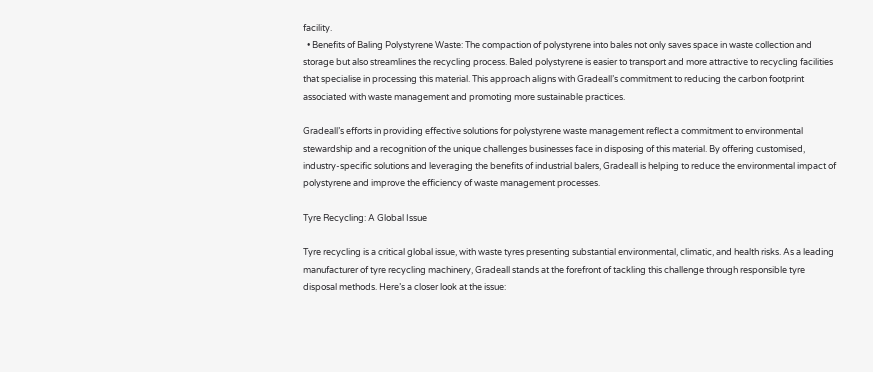facility.
  • Benefits of Baling Polystyrene Waste: The compaction of polystyrene into bales not only saves space in waste collection and storage but also streamlines the recycling process. Baled polystyrene is easier to transport and more attractive to recycling facilities that specialise in processing this material. This approach aligns with Gradeall’s commitment to reducing the carbon footprint associated with waste management and promoting more sustainable practices.

Gradeall’s efforts in providing effective solutions for polystyrene waste management reflect a commitment to environmental stewardship and a recognition of the unique challenges businesses face in disposing of this material. By offering customised, industry-specific solutions and leveraging the benefits of industrial balers, Gradeall is helping to reduce the environmental impact of polystyrene and improve the efficiency of waste management processes.

Tyre Recycling: A Global Issue

Tyre recycling is a critical global issue, with waste tyres presenting substantial environmental, climatic, and health risks. As a leading manufacturer of tyre recycling machinery, Gradeall stands at the forefront of tackling this challenge through responsible tyre disposal methods. Here’s a closer look at the issue: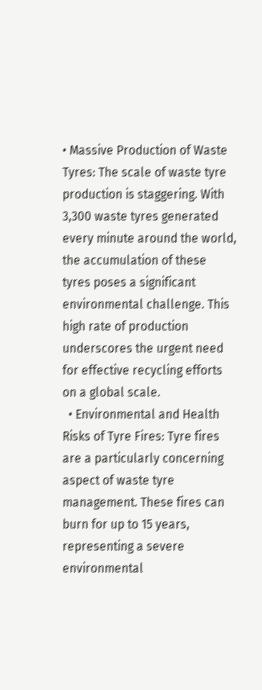• Massive Production of Waste Tyres: The scale of waste tyre production is staggering. With 3,300 waste tyres generated every minute around the world, the accumulation of these tyres poses a significant environmental challenge. This high rate of production underscores the urgent need for effective recycling efforts on a global scale.
  • Environmental and Health Risks of Tyre Fires: Tyre fires are a particularly concerning aspect of waste tyre management. These fires can burn for up to 15 years, representing a severe environmental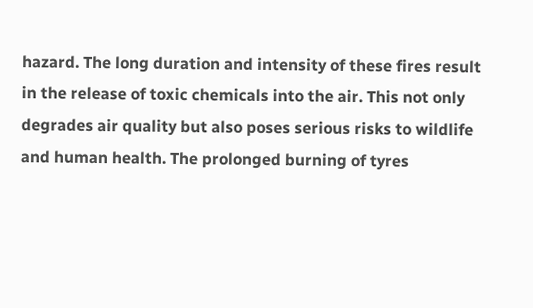hazard. The long duration and intensity of these fires result in the release of toxic chemicals into the air. This not only degrades air quality but also poses serious risks to wildlife and human health. The prolonged burning of tyres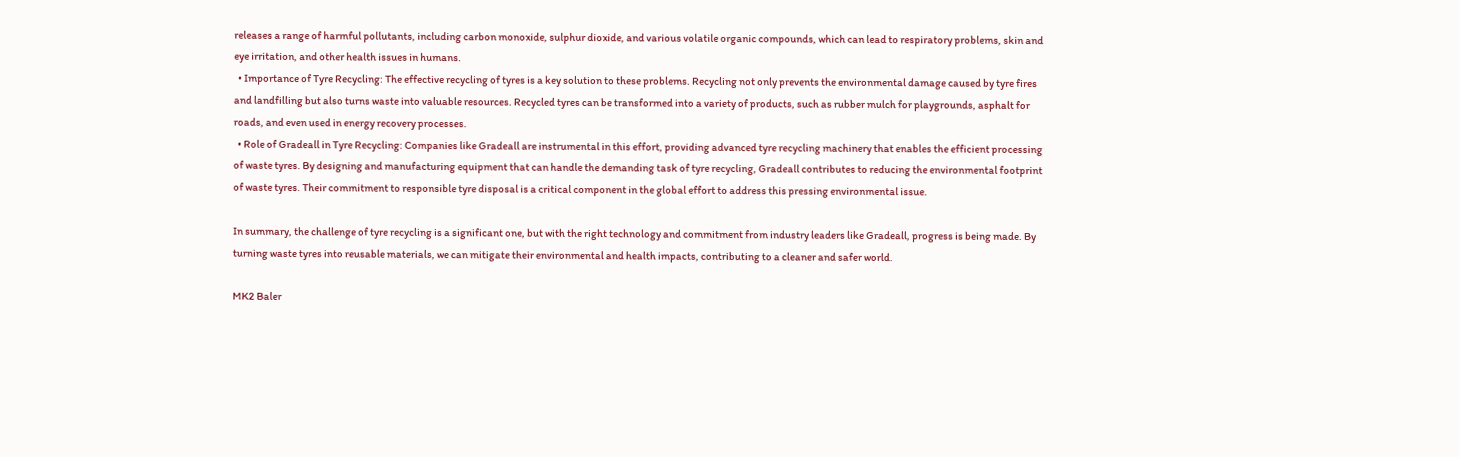releases a range of harmful pollutants, including carbon monoxide, sulphur dioxide, and various volatile organic compounds, which can lead to respiratory problems, skin and eye irritation, and other health issues in humans.
  • Importance of Tyre Recycling: The effective recycling of tyres is a key solution to these problems. Recycling not only prevents the environmental damage caused by tyre fires and landfilling but also turns waste into valuable resources. Recycled tyres can be transformed into a variety of products, such as rubber mulch for playgrounds, asphalt for roads, and even used in energy recovery processes.
  • Role of Gradeall in Tyre Recycling: Companies like Gradeall are instrumental in this effort, providing advanced tyre recycling machinery that enables the efficient processing of waste tyres. By designing and manufacturing equipment that can handle the demanding task of tyre recycling, Gradeall contributes to reducing the environmental footprint of waste tyres. Their commitment to responsible tyre disposal is a critical component in the global effort to address this pressing environmental issue.

In summary, the challenge of tyre recycling is a significant one, but with the right technology and commitment from industry leaders like Gradeall, progress is being made. By turning waste tyres into reusable materials, we can mitigate their environmental and health impacts, contributing to a cleaner and safer world.

MK2 Baler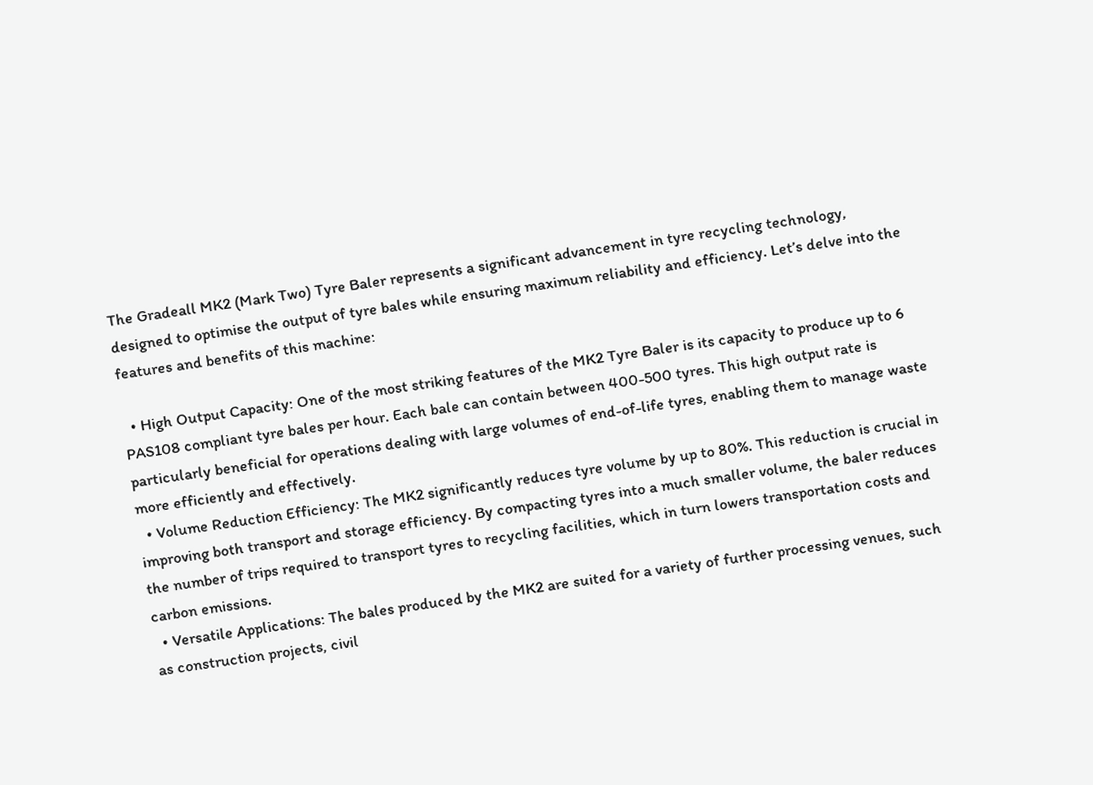The Gradeall MK2 (Mark Two) Tyre Baler represents a significant advancement in tyre recycling technology, designed to optimise the output of tyre bales while ensuring maximum reliability and efficiency. Let’s delve into the features and benefits of this machine:

  • High Output Capacity: One of the most striking features of the MK2 Tyre Baler is its capacity to produce up to 6 PAS108 compliant tyre bales per hour. Each bale can contain between 400-500 tyres. This high output rate is particularly beneficial for operations dealing with large volumes of end-of-life tyres, enabling them to manage waste more efficiently and effectively.
  • Volume Reduction Efficiency: The MK2 significantly reduces tyre volume by up to 80%. This reduction is crucial in improving both transport and storage efficiency. By compacting tyres into a much smaller volume, the baler reduces the number of trips required to transport tyres to recycling facilities, which in turn lowers transportation costs and carbon emissions.
  • Versatile Applications: The bales produced by the MK2 are suited for a variety of further processing venues, such as construction projects, civil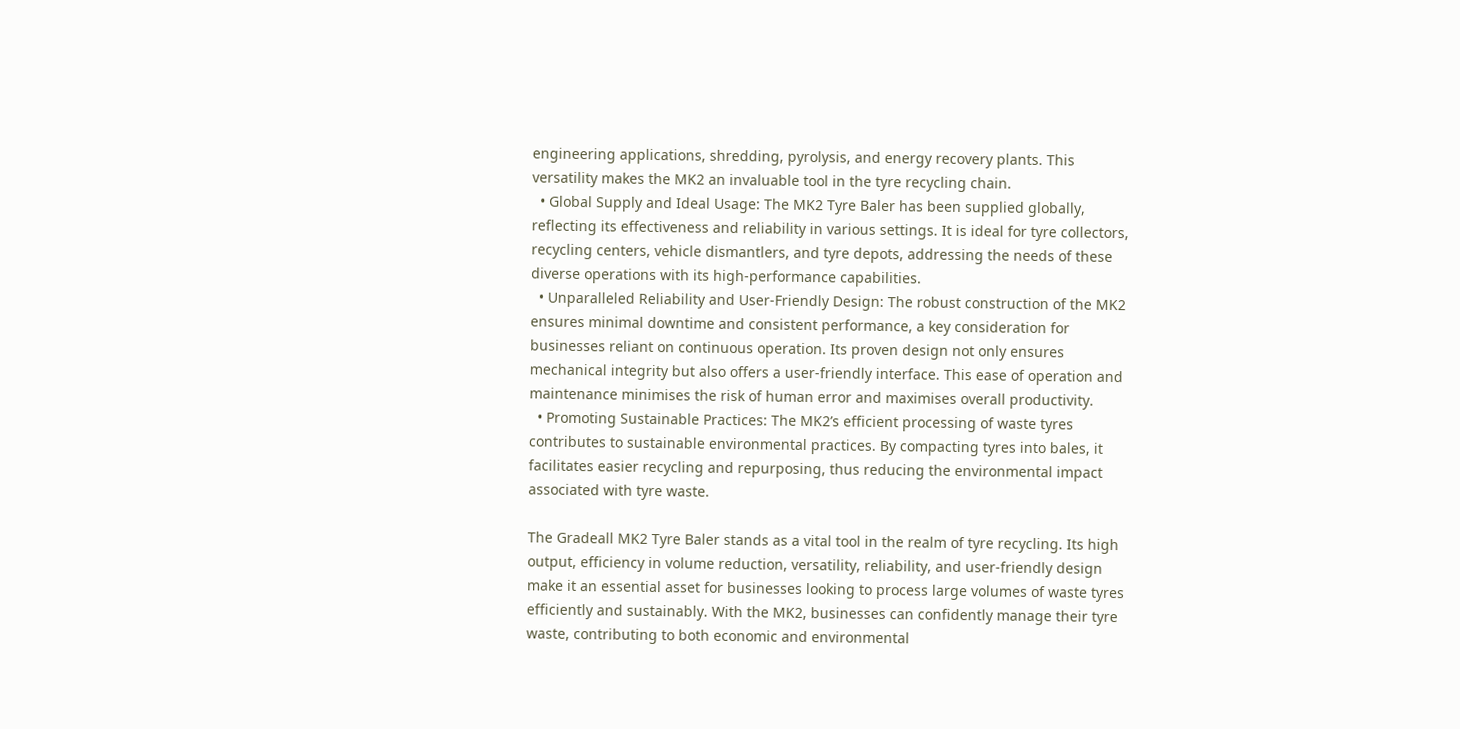engineering applications, shredding, pyrolysis, and energy recovery plants. This versatility makes the MK2 an invaluable tool in the tyre recycling chain.
  • Global Supply and Ideal Usage: The MK2 Tyre Baler has been supplied globally, reflecting its effectiveness and reliability in various settings. It is ideal for tyre collectors, recycling centers, vehicle dismantlers, and tyre depots, addressing the needs of these diverse operations with its high-performance capabilities.
  • Unparalleled Reliability and User-Friendly Design: The robust construction of the MK2 ensures minimal downtime and consistent performance, a key consideration for businesses reliant on continuous operation. Its proven design not only ensures mechanical integrity but also offers a user-friendly interface. This ease of operation and maintenance minimises the risk of human error and maximises overall productivity.
  • Promoting Sustainable Practices: The MK2’s efficient processing of waste tyres contributes to sustainable environmental practices. By compacting tyres into bales, it facilitates easier recycling and repurposing, thus reducing the environmental impact associated with tyre waste.

The Gradeall MK2 Tyre Baler stands as a vital tool in the realm of tyre recycling. Its high output, efficiency in volume reduction, versatility, reliability, and user-friendly design make it an essential asset for businesses looking to process large volumes of waste tyres efficiently and sustainably. With the MK2, businesses can confidently manage their tyre waste, contributing to both economic and environmental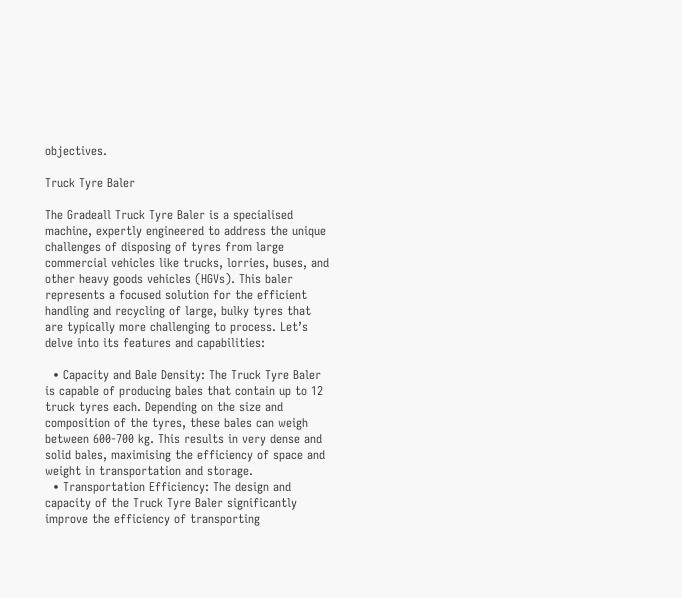objectives.

Truck Tyre Baler

The Gradeall Truck Tyre Baler is a specialised machine, expertly engineered to address the unique challenges of disposing of tyres from large commercial vehicles like trucks, lorries, buses, and other heavy goods vehicles (HGVs). This baler represents a focused solution for the efficient handling and recycling of large, bulky tyres that are typically more challenging to process. Let’s delve into its features and capabilities:

  • Capacity and Bale Density: The Truck Tyre Baler is capable of producing bales that contain up to 12 truck tyres each. Depending on the size and composition of the tyres, these bales can weigh between 600-700 kg. This results in very dense and solid bales, maximising the efficiency of space and weight in transportation and storage.
  • Transportation Efficiency: The design and capacity of the Truck Tyre Baler significantly improve the efficiency of transporting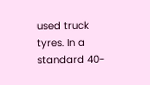used truck tyres. In a standard 40-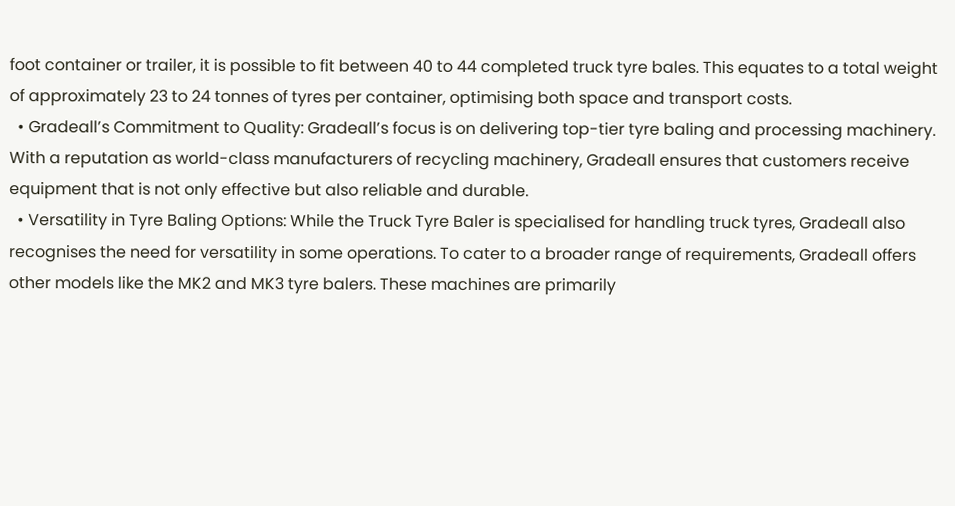foot container or trailer, it is possible to fit between 40 to 44 completed truck tyre bales. This equates to a total weight of approximately 23 to 24 tonnes of tyres per container, optimising both space and transport costs.
  • Gradeall’s Commitment to Quality: Gradeall’s focus is on delivering top-tier tyre baling and processing machinery. With a reputation as world-class manufacturers of recycling machinery, Gradeall ensures that customers receive equipment that is not only effective but also reliable and durable.
  • Versatility in Tyre Baling Options: While the Truck Tyre Baler is specialised for handling truck tyres, Gradeall also recognises the need for versatility in some operations. To cater to a broader range of requirements, Gradeall offers other models like the MK2 and MK3 tyre balers. These machines are primarily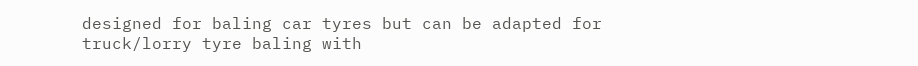designed for baling car tyres but can be adapted for truck/lorry tyre baling with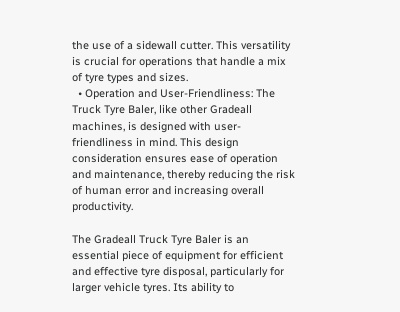the use of a sidewall cutter. This versatility is crucial for operations that handle a mix of tyre types and sizes.
  • Operation and User-Friendliness: The Truck Tyre Baler, like other Gradeall machines, is designed with user-friendliness in mind. This design consideration ensures ease of operation and maintenance, thereby reducing the risk of human error and increasing overall productivity.

The Gradeall Truck Tyre Baler is an essential piece of equipment for efficient and effective tyre disposal, particularly for larger vehicle tyres. Its ability to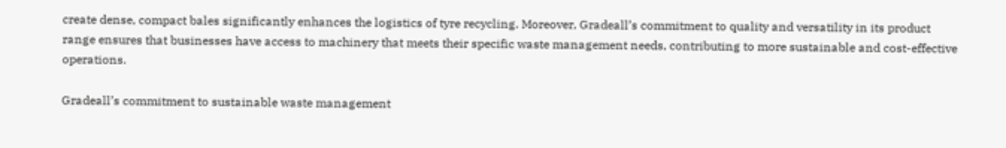create dense, compact bales significantly enhances the logistics of tyre recycling. Moreover, Gradeall’s commitment to quality and versatility in its product range ensures that businesses have access to machinery that meets their specific waste management needs, contributing to more sustainable and cost-effective operations.

Gradeall’s commitment to sustainable waste management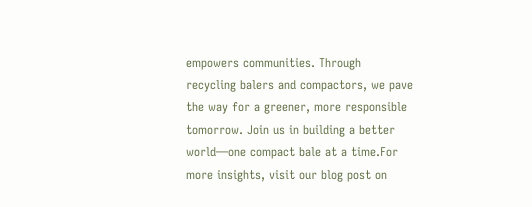empowers communities. Through recycling balers and compactors, we pave the way for a greener, more responsible tomorrow. Join us in building a better world—one compact bale at a time.For more insights, visit our blog post on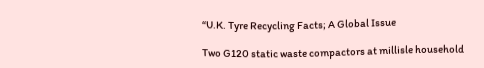“U.K. Tyre Recycling Facts; A Global Issue

Two G120 static waste compactors at millisle household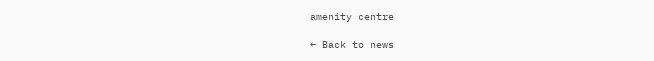amenity centre

← Back to news